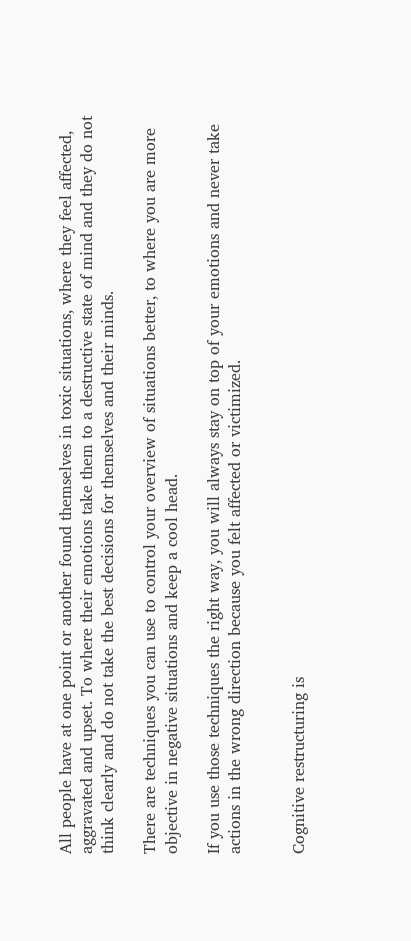All people have at one point or another found themselves in toxic situations, where they feel affected, aggravated and upset. To where their emotions take them to a destructive state of mind and they do not think clearly and do not take the best decisions for themselves and their minds.

There are techniques you can use to control your overview of situations better, to where you are more objective in negative situations and keep a cool head.

If you use those techniques the right way, you will always stay on top of your emotions and never take actions in the wrong direction because you felt affected or victimized.


Cognitive restructuring is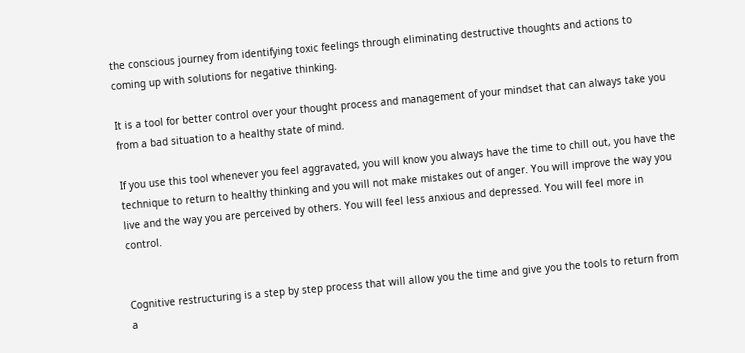the conscious journey from identifying toxic feelings through eliminating destructive thoughts and actions to coming up with solutions for negative thinking.

It is a tool for better control over your thought process and management of your mindset that can always take you from a bad situation to a healthy state of mind.

If you use this tool whenever you feel aggravated, you will know you always have the time to chill out, you have the technique to return to healthy thinking and you will not make mistakes out of anger. You will improve the way you live and the way you are perceived by others. You will feel less anxious and depressed. You will feel more in control.


Cognitive restructuring is a step by step process that will allow you the time and give you the tools to return from a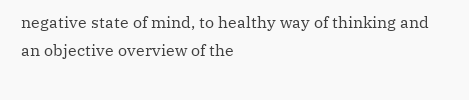negative state of mind, to healthy way of thinking and an objective overview of the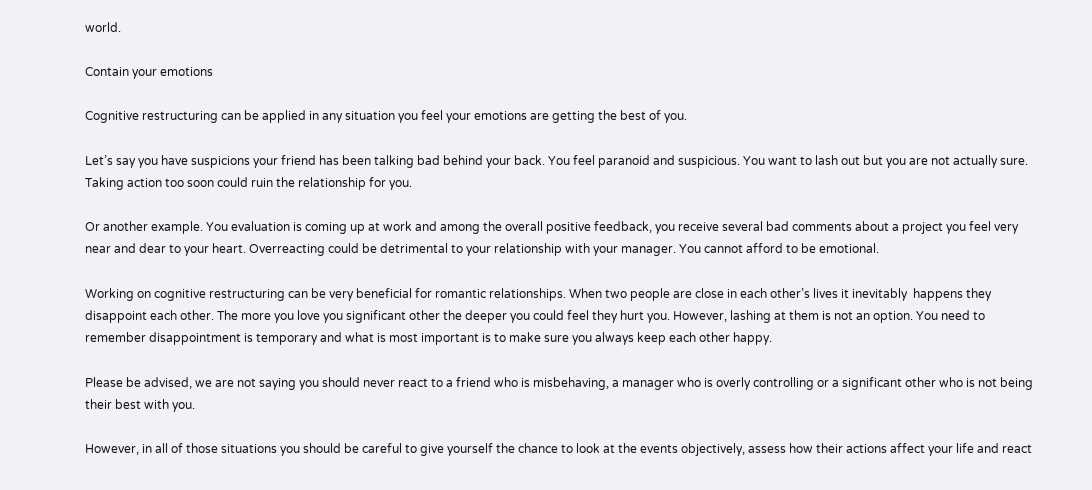world.

Contain your emotions

Cognitive restructuring can be applied in any situation you feel your emotions are getting the best of you.

Let’s say you have suspicions your friend has been talking bad behind your back. You feel paranoid and suspicious. You want to lash out but you are not actually sure. Taking action too soon could ruin the relationship for you.

Or another example. You evaluation is coming up at work and among the overall positive feedback, you receive several bad comments about a project you feel very near and dear to your heart. Overreacting could be detrimental to your relationship with your manager. You cannot afford to be emotional.

Working on cognitive restructuring can be very beneficial for romantic relationships. When two people are close in each other’s lives it inevitably  happens they disappoint each other. The more you love you significant other the deeper you could feel they hurt you. However, lashing at them is not an option. You need to remember disappointment is temporary and what is most important is to make sure you always keep each other happy.

Please be advised, we are not saying you should never react to a friend who is misbehaving, a manager who is overly controlling or a significant other who is not being their best with you.

However, in all of those situations you should be careful to give yourself the chance to look at the events objectively, assess how their actions affect your life and react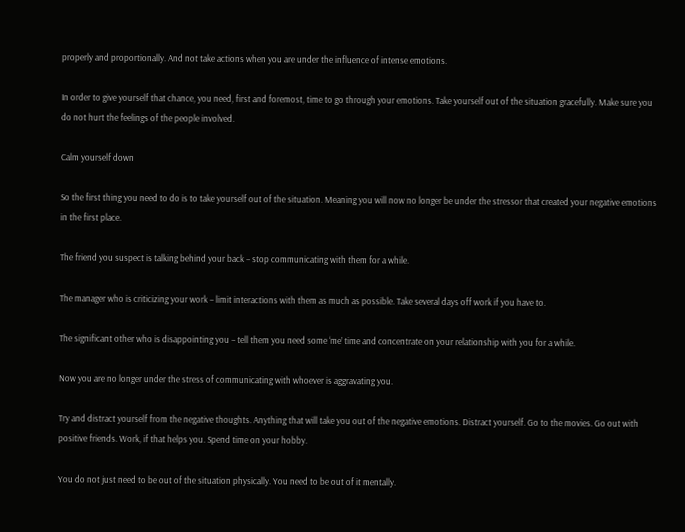properly and proportionally. And not take actions when you are under the influence of intense emotions.

In order to give yourself that chance, you need, first and foremost, time to go through your emotions. Take yourself out of the situation gracefully. Make sure you do not hurt the feelings of the people involved.

Calm yourself down

So the first thing you need to do is to take yourself out of the situation. Meaning you will now no longer be under the stressor that created your negative emotions in the first place.

The friend you suspect is talking behind your back – stop communicating with them for a while.

The manager who is criticizing your work – limit interactions with them as much as possible. Take several days off work if you have to.

The significant other who is disappointing you – tell them you need some ‘me’ time and concentrate on your relationship with you for a while.

Now you are no longer under the stress of communicating with whoever is aggravating you.

Try and distract yourself from the negative thoughts. Anything that will take you out of the negative emotions. Distract yourself. Go to the movies. Go out with positive friends. Work, if that helps you. Spend time on your hobby.

You do not just need to be out of the situation physically. You need to be out of it mentally.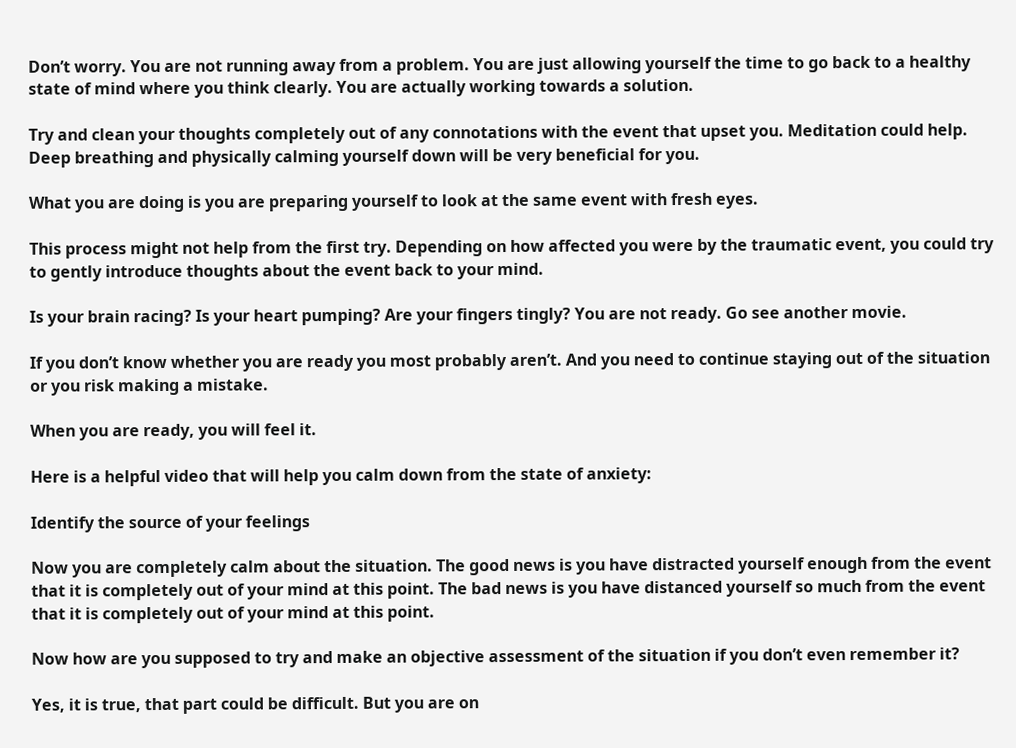Don’t worry. You are not running away from a problem. You are just allowing yourself the time to go back to a healthy state of mind where you think clearly. You are actually working towards a solution.

Try and clean your thoughts completely out of any connotations with the event that upset you. Meditation could help. Deep breathing and physically calming yourself down will be very beneficial for you.

What you are doing is you are preparing yourself to look at the same event with fresh eyes.

This process might not help from the first try. Depending on how affected you were by the traumatic event, you could try to gently introduce thoughts about the event back to your mind.

Is your brain racing? Is your heart pumping? Are your fingers tingly? You are not ready. Go see another movie.

If you don’t know whether you are ready you most probably aren’t. And you need to continue staying out of the situation or you risk making a mistake.

When you are ready, you will feel it.

Here is a helpful video that will help you calm down from the state of anxiety:

Identify the source of your feelings

Now you are completely calm about the situation. The good news is you have distracted yourself enough from the event that it is completely out of your mind at this point. The bad news is you have distanced yourself so much from the event that it is completely out of your mind at this point.

Now how are you supposed to try and make an objective assessment of the situation if you don’t even remember it?

Yes, it is true, that part could be difficult. But you are on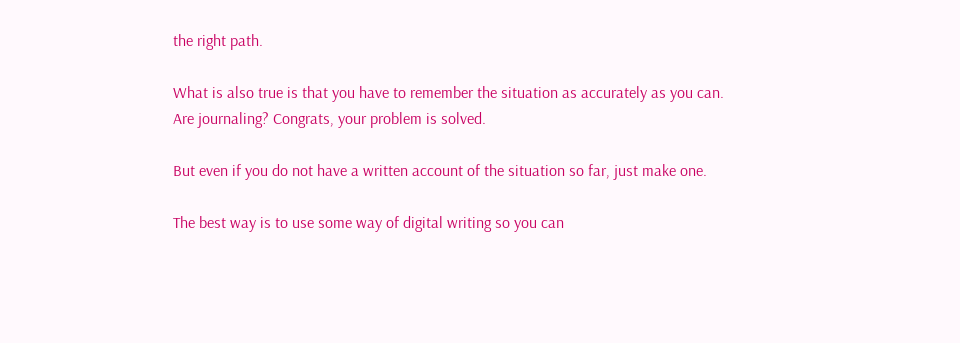the right path.

What is also true is that you have to remember the situation as accurately as you can. Are journaling? Congrats, your problem is solved.

But even if you do not have a written account of the situation so far, just make one.

The best way is to use some way of digital writing so you can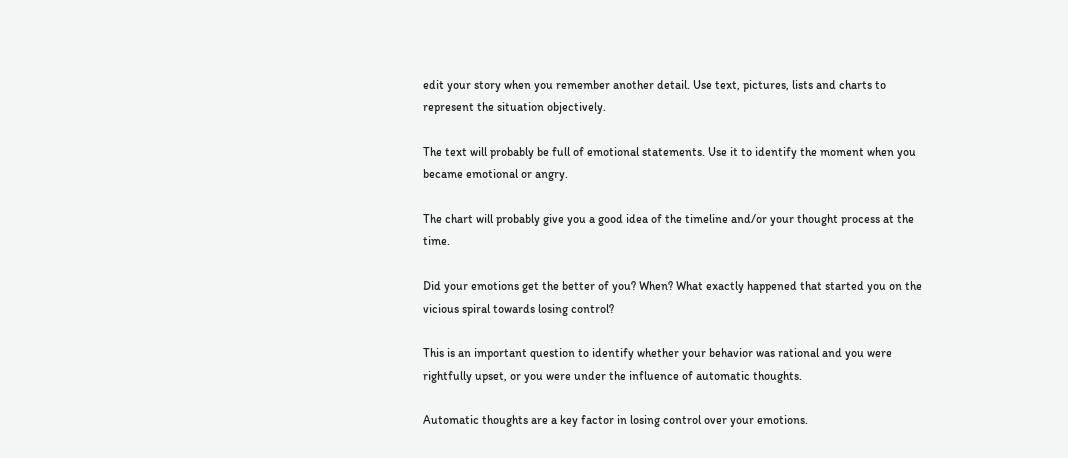edit your story when you remember another detail. Use text, pictures, lists and charts to represent the situation objectively.

The text will probably be full of emotional statements. Use it to identify the moment when you became emotional or angry.

The chart will probably give you a good idea of the timeline and/or your thought process at the time.

Did your emotions get the better of you? When? What exactly happened that started you on the vicious spiral towards losing control?

This is an important question to identify whether your behavior was rational and you were rightfully upset, or you were under the influence of automatic thoughts.

Automatic thoughts are a key factor in losing control over your emotions.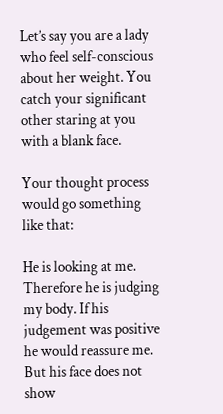Let’s say you are a lady who feel self-conscious about her weight. You catch your significant other staring at you with a blank face.

Your thought process would go something like that:

He is looking at me. Therefore he is judging my body. If his judgement was positive he would reassure me. But his face does not show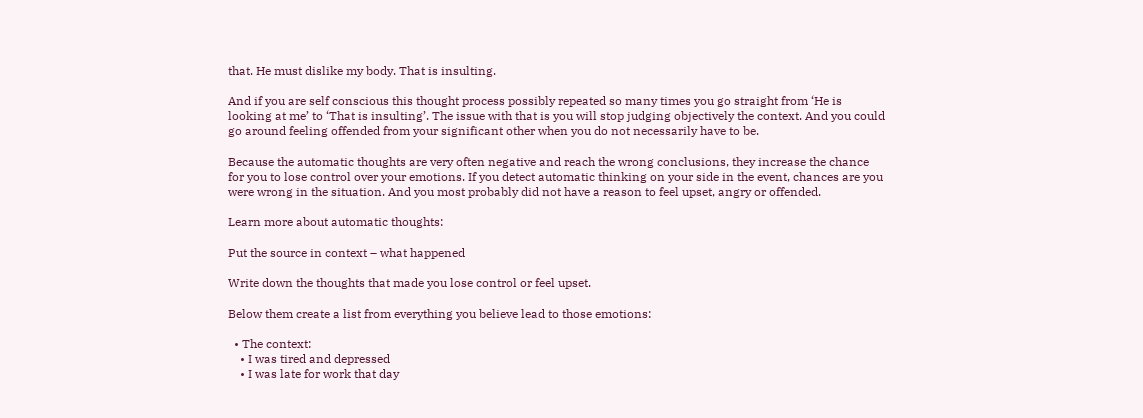that. He must dislike my body. That is insulting.

And if you are self conscious this thought process possibly repeated so many times you go straight from ‘He is looking at me’ to ‘That is insulting’. The issue with that is you will stop judging objectively the context. And you could go around feeling offended from your significant other when you do not necessarily have to be.

Because the automatic thoughts are very often negative and reach the wrong conclusions, they increase the chance for you to lose control over your emotions. If you detect automatic thinking on your side in the event, chances are you were wrong in the situation. And you most probably did not have a reason to feel upset, angry or offended.

Learn more about automatic thoughts:

Put the source in context – what happened

Write down the thoughts that made you lose control or feel upset.

Below them create a list from everything you believe lead to those emotions:

  • The context:
    • I was tired and depressed
    • I was late for work that day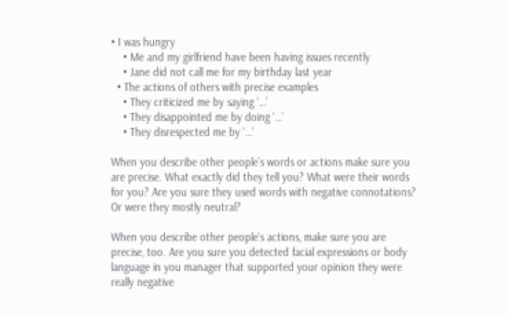• I was hungry
    • Me and my girlfriend have been having issues recently
    • Jane did not call me for my birthday last year
  • The actions of others with precise examples
    • They criticized me by saying ‘…’
    • They disappointed me by doing ‘…’
    • They disrespected me by ‘…’

When you describe other people’s words or actions make sure you are precise. What exactly did they tell you? What were their words for you? Are you sure they used words with negative connotations? Or were they mostly neutral?

When you describe other people’s actions, make sure you are precise, too. Are you sure you detected facial expressions or body language in you manager that supported your opinion they were really negative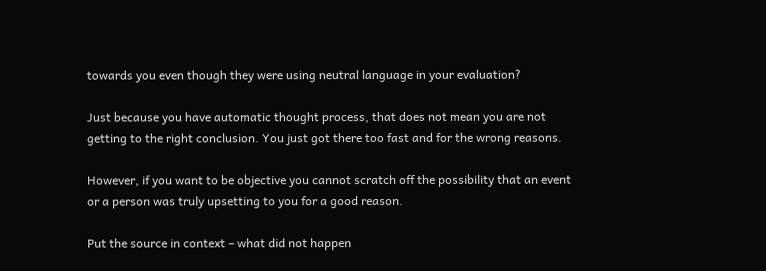towards you even though they were using neutral language in your evaluation?

Just because you have automatic thought process, that does not mean you are not getting to the right conclusion. You just got there too fast and for the wrong reasons.

However, if you want to be objective you cannot scratch off the possibility that an event or a person was truly upsetting to you for a good reason.

Put the source in context – what did not happen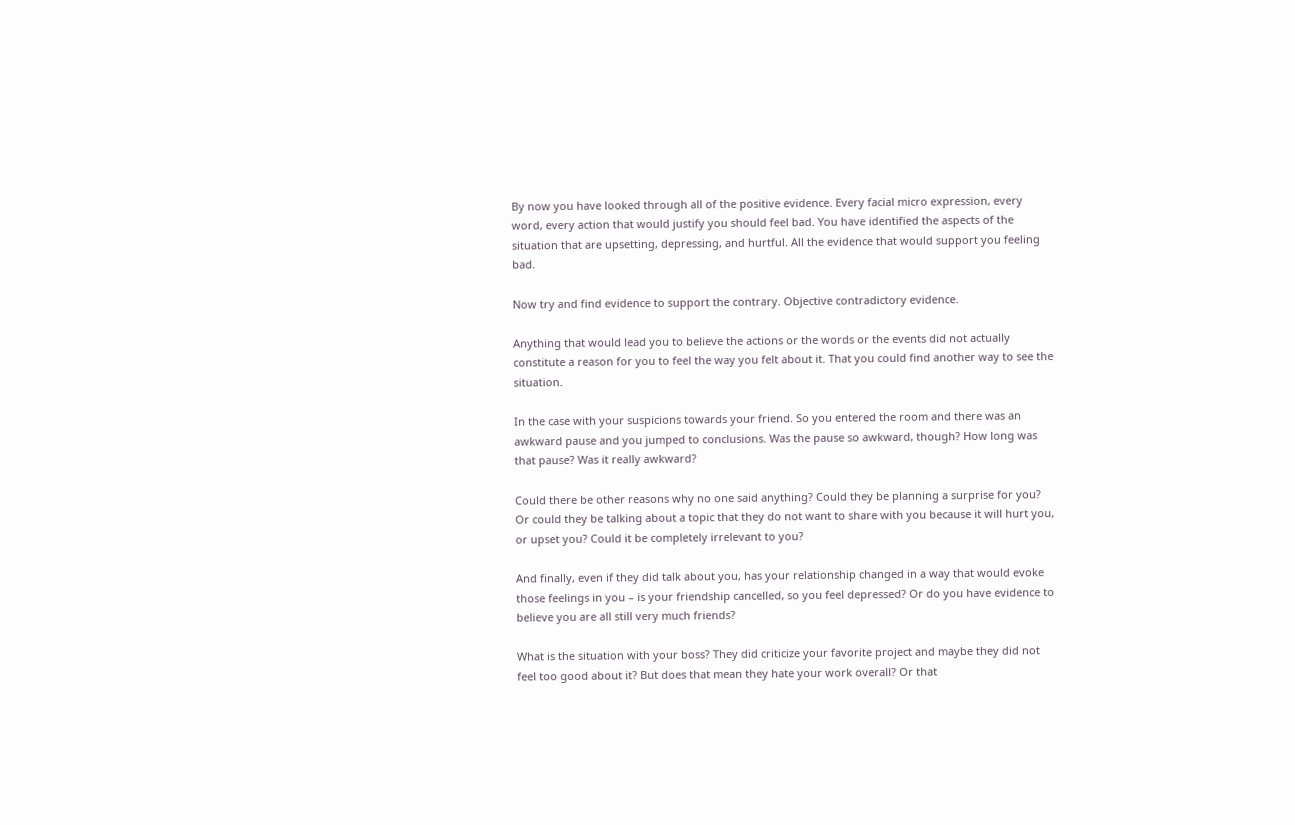By now you have looked through all of the positive evidence. Every facial micro expression, every word, every action that would justify you should feel bad. You have identified the aspects of the situation that are upsetting, depressing, and hurtful. All the evidence that would support you feeling bad.

Now try and find evidence to support the contrary. Objective contradictory evidence.

Anything that would lead you to believe the actions or the words or the events did not actually constitute a reason for you to feel the way you felt about it. That you could find another way to see the situation.

In the case with your suspicions towards your friend. So you entered the room and there was an awkward pause and you jumped to conclusions. Was the pause so awkward, though? How long was that pause? Was it really awkward?

Could there be other reasons why no one said anything? Could they be planning a surprise for you? Or could they be talking about a topic that they do not want to share with you because it will hurt you, or upset you? Could it be completely irrelevant to you?

And finally, even if they did talk about you, has your relationship changed in a way that would evoke those feelings in you – is your friendship cancelled, so you feel depressed? Or do you have evidence to believe you are all still very much friends?

What is the situation with your boss? They did criticize your favorite project and maybe they did not feel too good about it? But does that mean they hate your work overall? Or that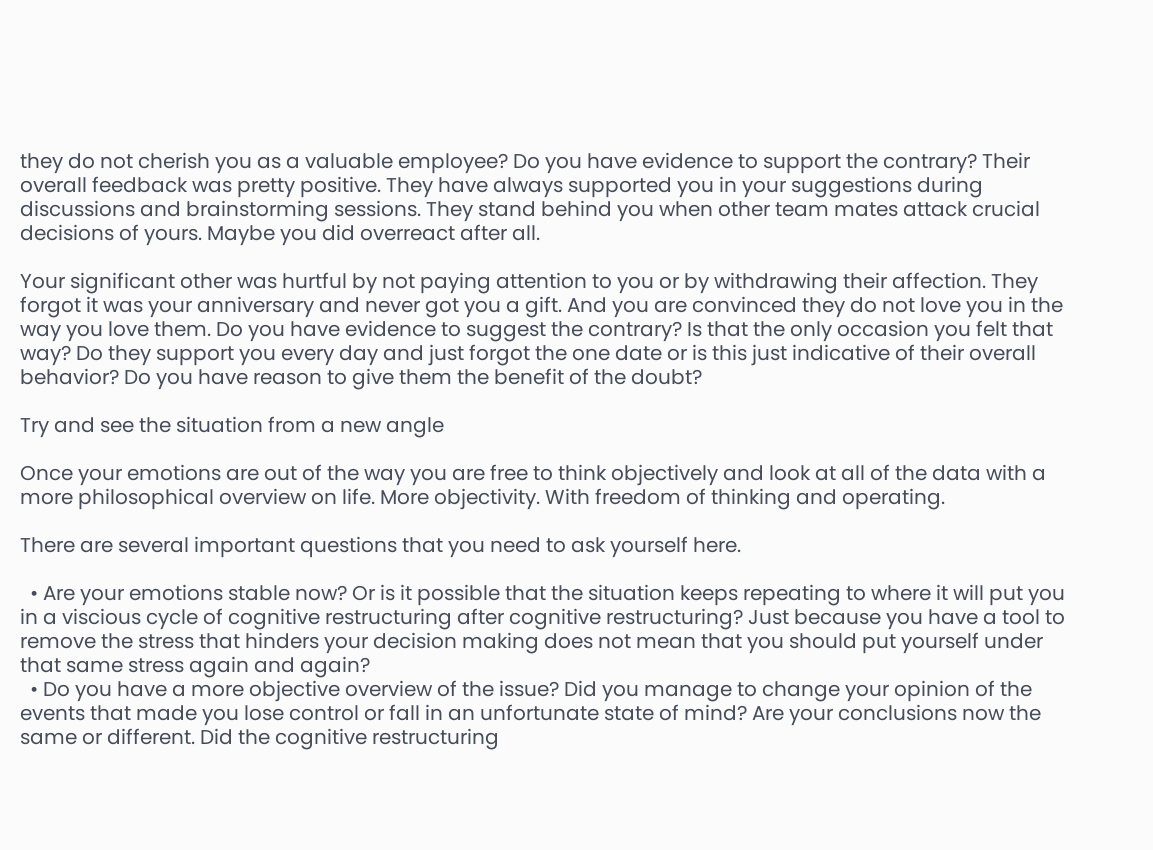they do not cherish you as a valuable employee? Do you have evidence to support the contrary? Their overall feedback was pretty positive. They have always supported you in your suggestions during discussions and brainstorming sessions. They stand behind you when other team mates attack crucial decisions of yours. Maybe you did overreact after all.

Your significant other was hurtful by not paying attention to you or by withdrawing their affection. They forgot it was your anniversary and never got you a gift. And you are convinced they do not love you in the way you love them. Do you have evidence to suggest the contrary? Is that the only occasion you felt that way? Do they support you every day and just forgot the one date or is this just indicative of their overall behavior? Do you have reason to give them the benefit of the doubt?

Try and see the situation from a new angle

Once your emotions are out of the way you are free to think objectively and look at all of the data with a more philosophical overview on life. More objectivity. With freedom of thinking and operating.

There are several important questions that you need to ask yourself here.

  • Are your emotions stable now? Or is it possible that the situation keeps repeating to where it will put you in a viscious cycle of cognitive restructuring after cognitive restructuring? Just because you have a tool to remove the stress that hinders your decision making does not mean that you should put yourself under that same stress again and again?
  • Do you have a more objective overview of the issue? Did you manage to change your opinion of the events that made you lose control or fall in an unfortunate state of mind? Are your conclusions now the same or different. Did the cognitive restructuring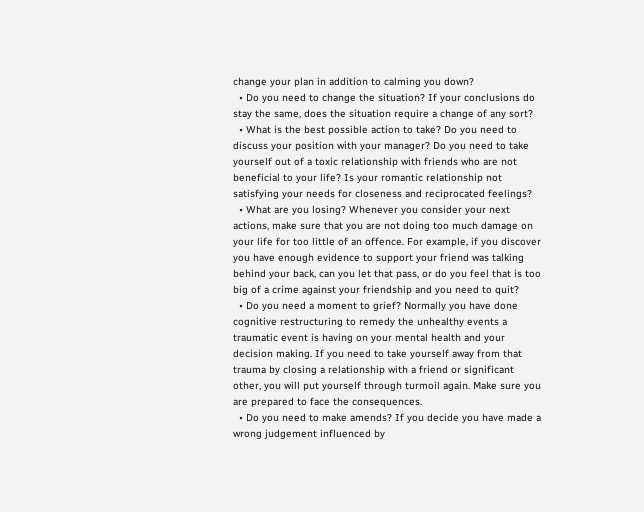change your plan in addition to calming you down?
  • Do you need to change the situation? If your conclusions do stay the same, does the situation require a change of any sort?
  • What is the best possible action to take? Do you need to discuss your position with your manager? Do you need to take yourself out of a toxic relationship with friends who are not beneficial to your life? Is your romantic relationship not satisfying your needs for closeness and reciprocated feelings?
  • What are you losing? Whenever you consider your next actions, make sure that you are not doing too much damage on your life for too little of an offence. For example, if you discover you have enough evidence to support your friend was talking behind your back, can you let that pass, or do you feel that is too big of a crime against your friendship and you need to quit?
  • Do you need a moment to grief? Normally you have done cognitive restructuring to remedy the unhealthy events a traumatic event is having on your mental health and your decision making. If you need to take yourself away from that trauma by closing a relationship with a friend or significant other, you will put yourself through turmoil again. Make sure you are prepared to face the consequences.
  • Do you need to make amends? If you decide you have made a wrong judgement influenced by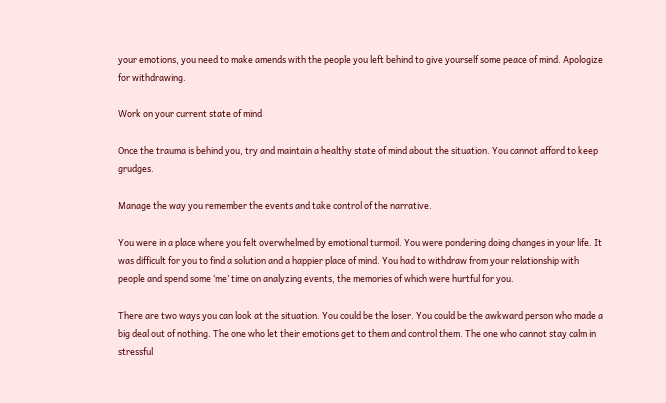your emotions, you need to make amends with the people you left behind to give yourself some peace of mind. Apologize for withdrawing.

Work on your current state of mind

Once the trauma is behind you, try and maintain a healthy state of mind about the situation. You cannot afford to keep grudges.

Manage the way you remember the events and take control of the narrative.

You were in a place where you felt overwhelmed by emotional turmoil. You were pondering doing changes in your life. It was difficult for you to find a solution and a happier place of mind. You had to withdraw from your relationship with people and spend some ‘me’ time on analyzing events, the memories of which were hurtful for you.

There are two ways you can look at the situation. You could be the loser. You could be the awkward person who made a big deal out of nothing. The one who let their emotions get to them and control them. The one who cannot stay calm in stressful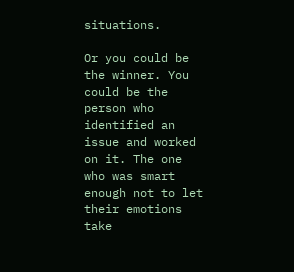situations.

Or you could be the winner. You could be the person who identified an issue and worked on it. The one who was smart enough not to let their emotions take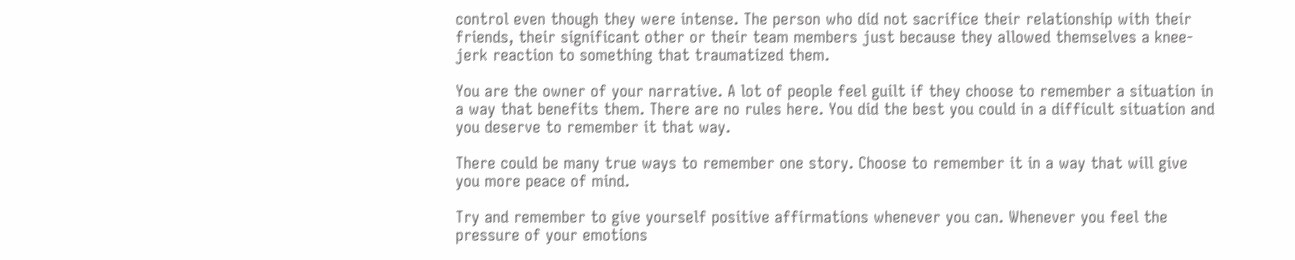control even though they were intense. The person who did not sacrifice their relationship with their friends, their significant other or their team members just because they allowed themselves a knee-jerk reaction to something that traumatized them.

You are the owner of your narrative. A lot of people feel guilt if they choose to remember a situation in a way that benefits them. There are no rules here. You did the best you could in a difficult situation and you deserve to remember it that way.

There could be many true ways to remember one story. Choose to remember it in a way that will give you more peace of mind.

Try and remember to give yourself positive affirmations whenever you can. Whenever you feel the pressure of your emotions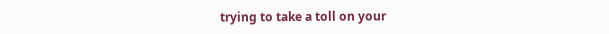trying to take a toll on your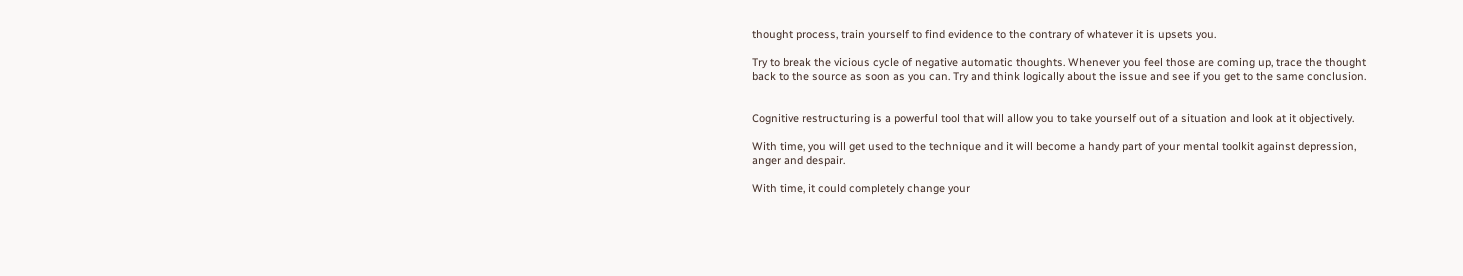thought process, train yourself to find evidence to the contrary of whatever it is upsets you.

Try to break the vicious cycle of negative automatic thoughts. Whenever you feel those are coming up, trace the thought back to the source as soon as you can. Try and think logically about the issue and see if you get to the same conclusion.


Cognitive restructuring is a powerful tool that will allow you to take yourself out of a situation and look at it objectively.

With time, you will get used to the technique and it will become a handy part of your mental toolkit against depression, anger and despair.

With time, it could completely change your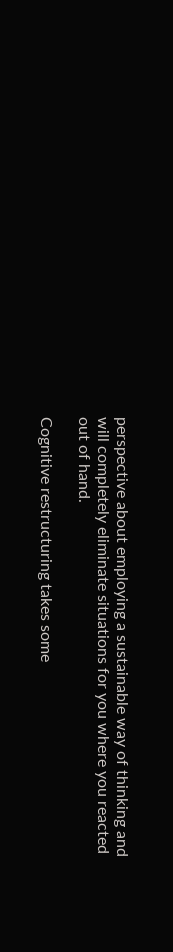perspective about employing a sustainable way of thinking and will completely eliminate situations for you where you reacted out of hand.

Cognitive restructuring takes some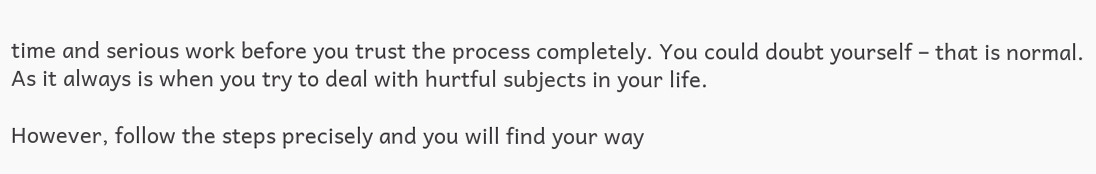time and serious work before you trust the process completely. You could doubt yourself – that is normal. As it always is when you try to deal with hurtful subjects in your life.

However, follow the steps precisely and you will find your way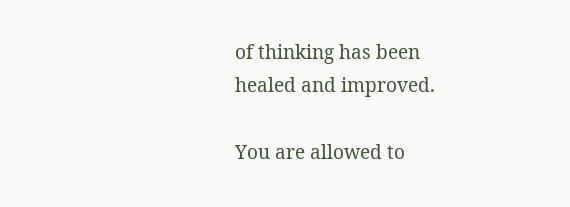of thinking has been healed and improved.

You are allowed to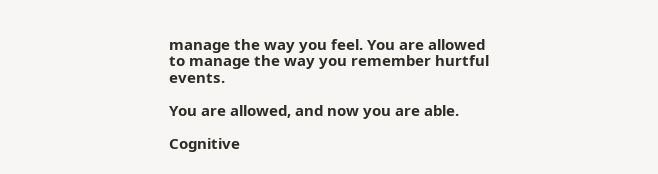manage the way you feel. You are allowed to manage the way you remember hurtful events.

You are allowed, and now you are able.

Cognitive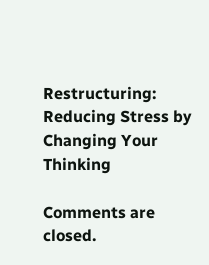Restructuring: Reducing Stress by Changing Your Thinking

Comments are closed.